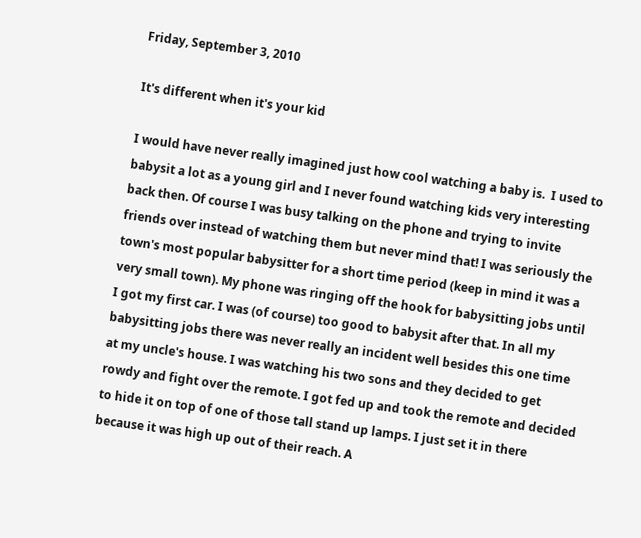Friday, September 3, 2010

It's different when it's your kid

I would have never really imagined just how cool watching a baby is.  I used to babysit a lot as a young girl and I never found watching kids very interesting back then. Of course I was busy talking on the phone and trying to invite friends over instead of watching them but never mind that! I was seriously the town's most popular babysitter for a short time period (keep in mind it was a very small town). My phone was ringing off the hook for babysitting jobs until I got my first car. I was (of course) too good to babysit after that. In all my babysitting jobs there was never really an incident well besides this one time at my uncle's house. I was watching his two sons and they decided to get rowdy and fight over the remote. I got fed up and took the remote and decided to hide it on top of one of those tall stand up lamps. I just set it in there because it was high up out of their reach. A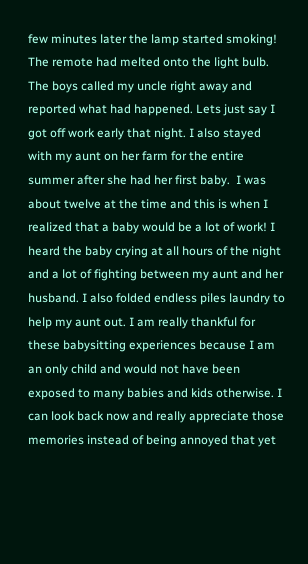few minutes later the lamp started smoking! The remote had melted onto the light bulb. The boys called my uncle right away and reported what had happened. Lets just say I got off work early that night. I also stayed with my aunt on her farm for the entire summer after she had her first baby.  I was about twelve at the time and this is when I realized that a baby would be a lot of work! I heard the baby crying at all hours of the night and a lot of fighting between my aunt and her husband. I also folded endless piles laundry to help my aunt out. I am really thankful for these babysitting experiences because I am an only child and would not have been exposed to many babies and kids otherwise. I can look back now and really appreciate those memories instead of being annoyed that yet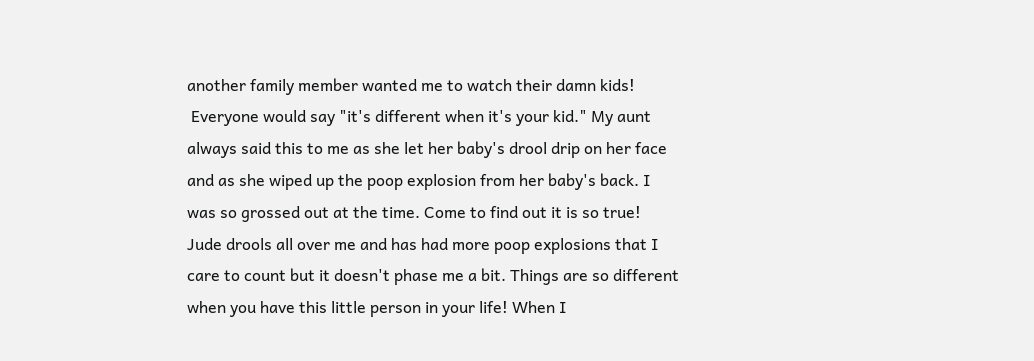another family member wanted me to watch their damn kids!
 Everyone would say "it's different when it's your kid." My aunt always said this to me as she let her baby's drool drip on her face and as she wiped up the poop explosion from her baby's back. I was so grossed out at the time. Come to find out it is so true! Jude drools all over me and has had more poop explosions that I care to count but it doesn't phase me a bit. Things are so different when you have this little person in your life! When I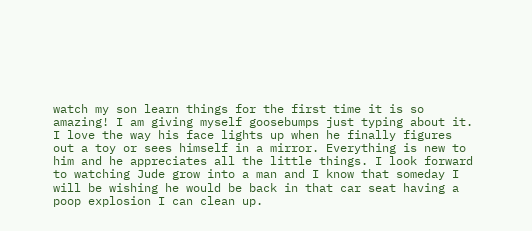watch my son learn things for the first time it is so amazing! I am giving myself goosebumps just typing about it. I love the way his face lights up when he finally figures out a toy or sees himself in a mirror. Everything is new to him and he appreciates all the little things. I look forward to watching Jude grow into a man and I know that someday I will be wishing he would be back in that car seat having a poop explosion I can clean up.